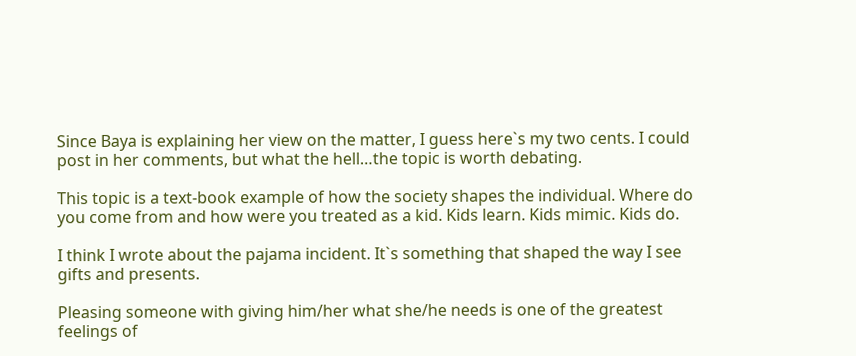Since Baya is explaining her view on the matter, I guess here`s my two cents. I could post in her comments, but what the hell…the topic is worth debating.

This topic is a text-book example of how the society shapes the individual. Where do you come from and how were you treated as a kid. Kids learn. Kids mimic. Kids do.

I think I wrote about the pajama incident. It`s something that shaped the way I see gifts and presents.

Pleasing someone with giving him/her what she/he needs is one of the greatest feelings of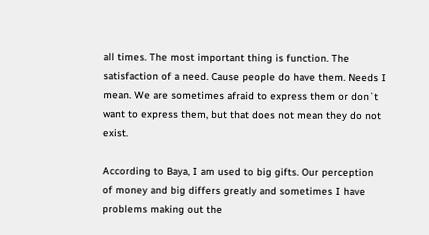all times. The most important thing is function. The satisfaction of a need. Cause people do have them. Needs I mean. We are sometimes afraid to express them or don`t want to express them, but that does not mean they do not exist.

According to Baya, I am used to big gifts. Our perception of money and big differs greatly and sometimes I have problems making out the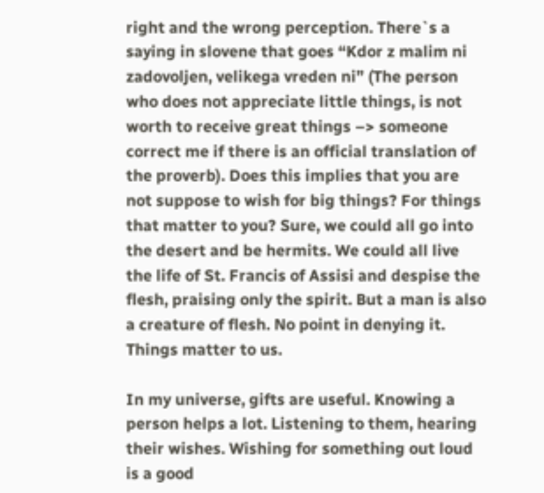right and the wrong perception. There`s a saying in slovene that goes “Kdor z malim ni zadovoljen, velikega vreden ni” (The person who does not appreciate little things, is not worth to receive great things –> someone correct me if there is an official translation of the proverb). Does this implies that you are not suppose to wish for big things? For things that matter to you? Sure, we could all go into the desert and be hermits. We could all live the life of St. Francis of Assisi and despise the flesh, praising only the spirit. But a man is also a creature of flesh. No point in denying it. Things matter to us.

In my universe, gifts are useful. Knowing a person helps a lot. Listening to them, hearing their wishes. Wishing for something out loud is a good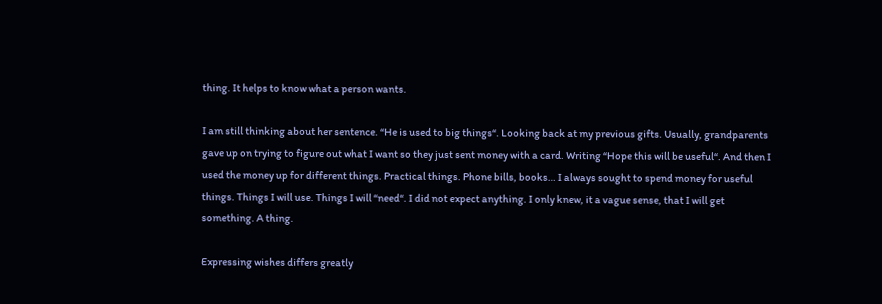thing. It helps to know what a person wants.

I am still thinking about her sentence. “He is used to big things“. Looking back at my previous gifts. Usually, grandparents gave up on trying to figure out what I want so they just sent money with a card. Writing “Hope this will be useful“. And then I used the money up for different things. Practical things. Phone bills, books… I always sought to spend money for useful things. Things I will use. Things I will “need“. I did not expect anything. I only knew, it a vague sense, that I will get something. A thing.

Expressing wishes differs greatly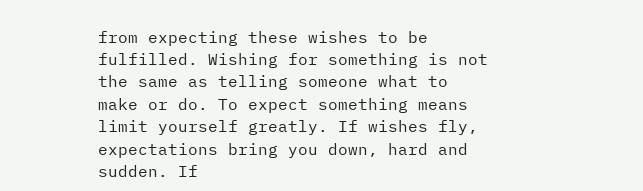from expecting these wishes to be fulfilled. Wishing for something is not the same as telling someone what to make or do. To expect something means limit yourself greatly. If wishes fly, expectations bring you down, hard and sudden. If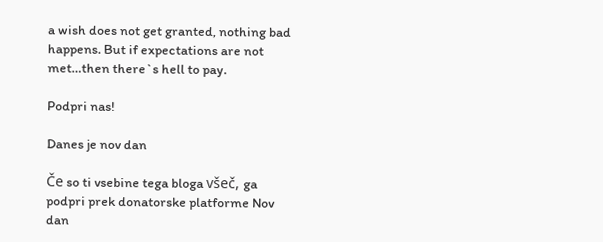a wish does not get granted, nothing bad happens. But if expectations are not met…then there`s hell to pay.

Podpri nas!

Danes je nov dan

Če so ti vsebine tega bloga všeč, ga podpri prek donatorske platforme Nov dan